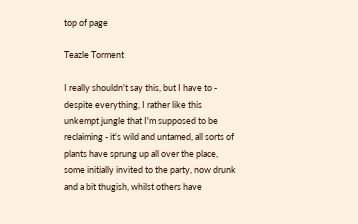top of page

Teazle Torment

I really shouldn't say this, but I have to - despite everything, I rather like this unkempt jungle that I'm supposed to be reclaiming - it's wild and untamed, all sorts of plants have sprung up all over the place, some initially invited to the party, now drunk and a bit thugish, whilst others have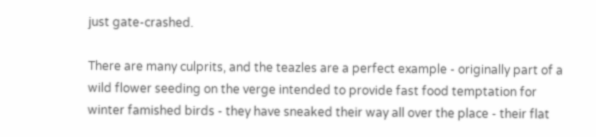just gate-crashed.

There are many culprits, and the teazles are a perfect example - originally part of a wild flower seeding on the verge intended to provide fast food temptation for winter famished birds - they have sneaked their way all over the place - their flat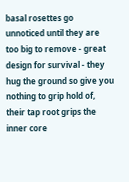basal rosettes go unnoticed until they are too big to remove - great design for survival - they hug the ground so give you nothing to grip hold of, their tap root grips the inner core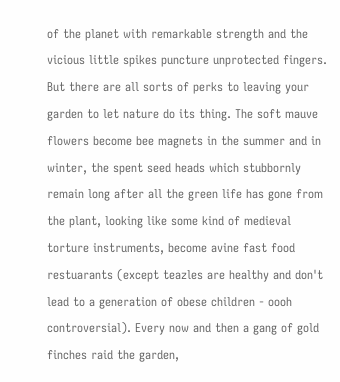of the planet with remarkable strength and the vicious little spikes puncture unprotected fingers. But there are all sorts of perks to leaving your garden to let nature do its thing. The soft mauve flowers become bee magnets in the summer and in winter, the spent seed heads which stubbornly remain long after all the green life has gone from the plant, looking like some kind of medieval torture instruments, become avine fast food restuarants (except teazles are healthy and don't lead to a generation of obese children - oooh controversial). Every now and then a gang of gold finches raid the garden,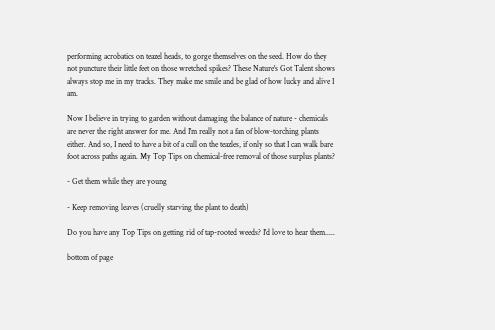performing acrobatics on teazel heads, to gorge themselves on the seed. How do they not puncture their little feet on those wretched spikes? These Nature's Got Talent shows always stop me in my tracks. They make me smile and be glad of how lucky and alive I am.

Now I believe in trying to garden without damaging the balance of nature - chemicals are never the right answer for me. And I'm really not a fan of blow-torching plants either. And so, I need to have a bit of a cull on the teazles, if only so that I can walk bare foot across paths again. My Top Tips on chemical-free removal of those surplus plants?

- Get them while they are young

- Keep removing leaves (cruelly starving the plant to death)

Do you have any Top Tips on getting rid of tap-rooted weeds? I'd love to hear them.....

bottom of page